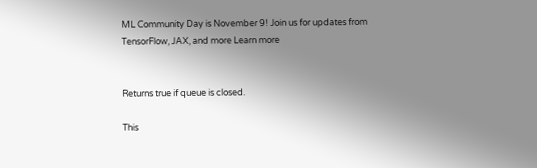ML Community Day is November 9! Join us for updates from TensorFlow, JAX, and more Learn more


Returns true if queue is closed.

This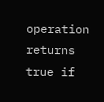operation returns true if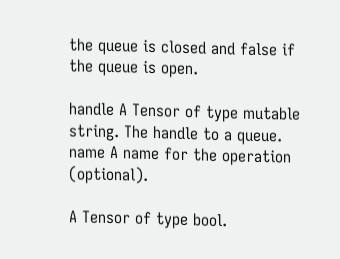the queue is closed and false if the queue is open.

handle A Tensor of type mutable string. The handle to a queue.
name A name for the operation (optional).

A Tensor of type bool.